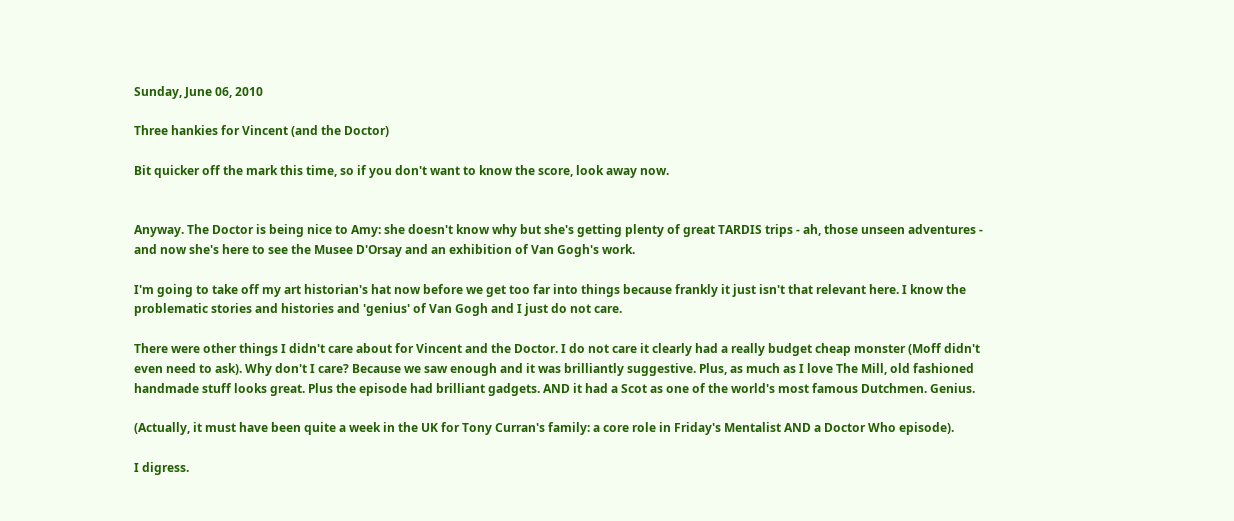Sunday, June 06, 2010

Three hankies for Vincent (and the Doctor)

Bit quicker off the mark this time, so if you don't want to know the score, look away now.


Anyway. The Doctor is being nice to Amy: she doesn't know why but she's getting plenty of great TARDIS trips - ah, those unseen adventures - and now she's here to see the Musee D'Orsay and an exhibition of Van Gogh's work.

I'm going to take off my art historian's hat now before we get too far into things because frankly it just isn't that relevant here. I know the problematic stories and histories and 'genius' of Van Gogh and I just do not care.

There were other things I didn't care about for Vincent and the Doctor. I do not care it clearly had a really budget cheap monster (Moff didn't even need to ask). Why don't I care? Because we saw enough and it was brilliantly suggestive. Plus, as much as I love The Mill, old fashioned handmade stuff looks great. Plus the episode had brilliant gadgets. AND it had a Scot as one of the world's most famous Dutchmen. Genius.

(Actually, it must have been quite a week in the UK for Tony Curran's family: a core role in Friday's Mentalist AND a Doctor Who episode).

I digress.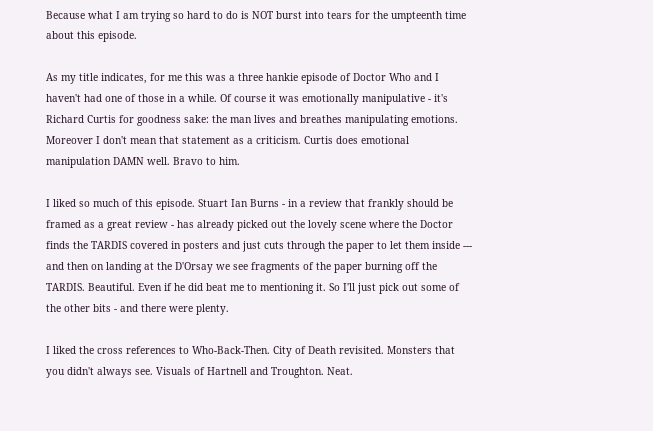Because what I am trying so hard to do is NOT burst into tears for the umpteenth time about this episode.

As my title indicates, for me this was a three hankie episode of Doctor Who and I haven't had one of those in a while. Of course it was emotionally manipulative - it's Richard Curtis for goodness sake: the man lives and breathes manipulating emotions. Moreover I don't mean that statement as a criticism. Curtis does emotional manipulation DAMN well. Bravo to him.

I liked so much of this episode. Stuart Ian Burns - in a review that frankly should be framed as a great review - has already picked out the lovely scene where the Doctor finds the TARDIS covered in posters and just cuts through the paper to let them inside --- and then on landing at the D'Orsay we see fragments of the paper burning off the TARDIS. Beautiful. Even if he did beat me to mentioning it. So I'll just pick out some of the other bits - and there were plenty.

I liked the cross references to Who-Back-Then. City of Death revisited. Monsters that you didn't always see. Visuals of Hartnell and Troughton. Neat.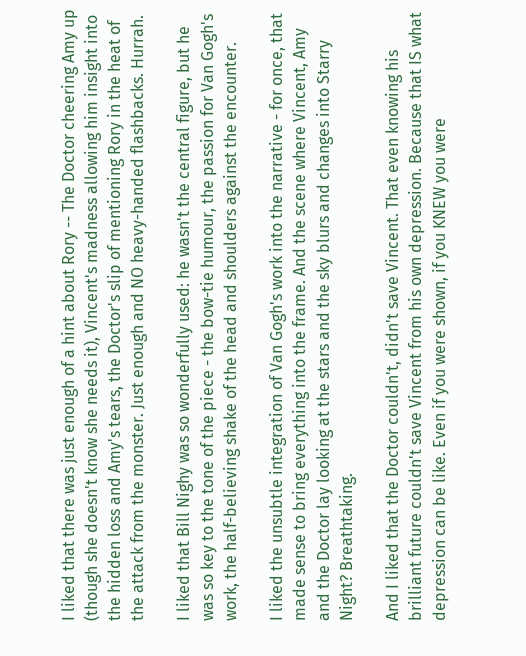I liked that there was just enough of a hint about Rory -- The Doctor cheering Amy up (though she doesn't know she needs it), Vincent's madness allowing him insight into the hidden loss and Amy's tears, the Doctor's slip of mentioning Rory in the heat of the attack from the monster. Just enough and NO heavy-handed flashbacks. Hurrah.

I liked that Bill Nighy was so wonderfully used: he wasn't the central figure, but he was so key to the tone of the piece - the bow-tie humour, the passion for Van Gogh's work, the half-believing shake of the head and shoulders against the encounter.

I liked the unsubtle integration of Van Gogh's work into the narrative - for once, that made sense to bring everything into the frame. And the scene where Vincent, Amy and the Doctor lay looking at the stars and the sky blurs and changes into Starry Night? Breathtaking.

And I liked that the Doctor couldn't, didn't save Vincent. That even knowing his brilliant future couldn't save Vincent from his own depression. Because that IS what depression can be like. Even if you were shown, if you KNEW you were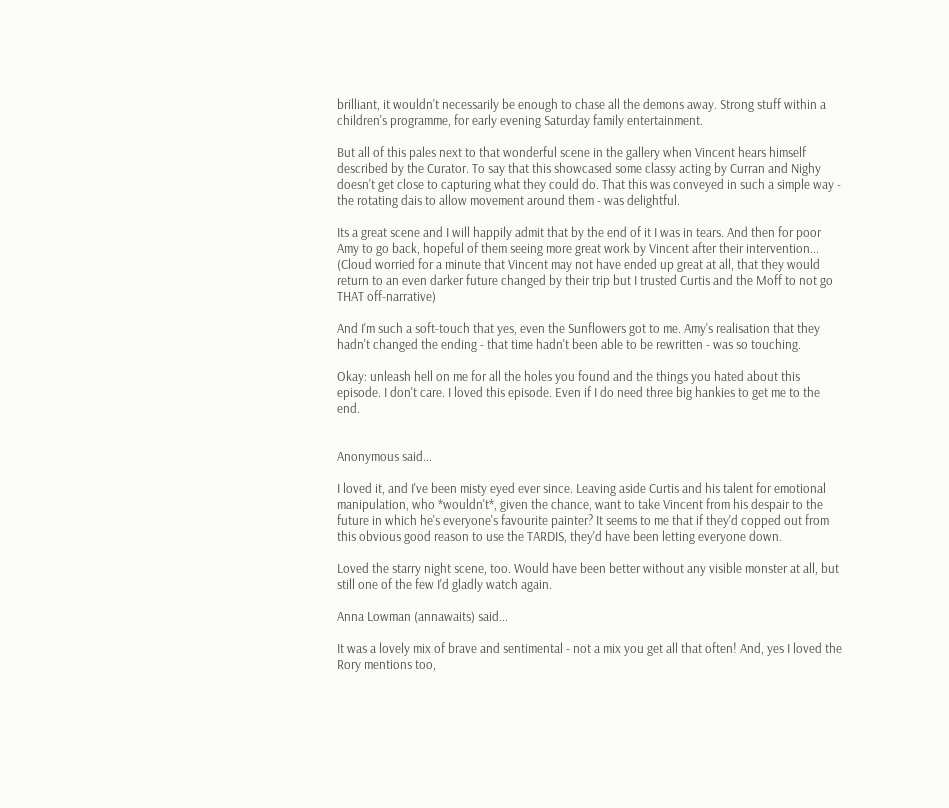brilliant, it wouldn't necessarily be enough to chase all the demons away. Strong stuff within a children's programme, for early evening Saturday family entertainment.

But all of this pales next to that wonderful scene in the gallery when Vincent hears himself described by the Curator. To say that this showcased some classy acting by Curran and Nighy doesn't get close to capturing what they could do. That this was conveyed in such a simple way - the rotating dais to allow movement around them - was delightful.

Its a great scene and I will happily admit that by the end of it I was in tears. And then for poor Amy to go back, hopeful of them seeing more great work by Vincent after their intervention... (Cloud worried for a minute that Vincent may not have ended up great at all, that they would return to an even darker future changed by their trip but I trusted Curtis and the Moff to not go THAT off-narrative)

And I'm such a soft-touch that yes, even the Sunflowers got to me. Amy's realisation that they hadn't changed the ending - that time hadn't been able to be rewritten - was so touching.

Okay: unleash hell on me for all the holes you found and the things you hated about this episode. I don't care. I loved this episode. Even if I do need three big hankies to get me to the end.


Anonymous said...

I loved it, and I've been misty eyed ever since. Leaving aside Curtis and his talent for emotional manipulation, who *wouldn't*, given the chance, want to take Vincent from his despair to the future in which he's everyone's favourite painter? It seems to me that if they'd copped out from this obvious good reason to use the TARDIS, they'd have been letting everyone down.

Loved the starry night scene, too. Would have been better without any visible monster at all, but still one of the few I'd gladly watch again.

Anna Lowman (annawaits) said...

It was a lovely mix of brave and sentimental - not a mix you get all that often! And, yes I loved the Rory mentions too,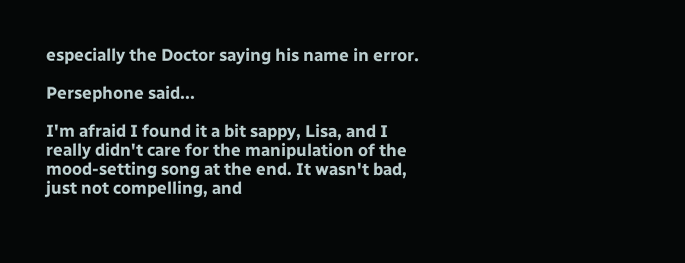especially the Doctor saying his name in error.

Persephone said...

I'm afraid I found it a bit sappy, Lisa, and I really didn't care for the manipulation of the mood-setting song at the end. It wasn't bad, just not compelling, and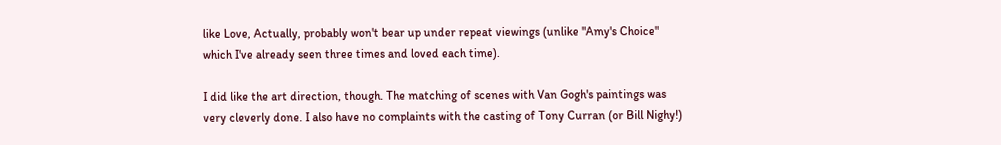like Love, Actually, probably won't bear up under repeat viewings (unlike "Amy's Choice" which I've already seen three times and loved each time).

I did like the art direction, though. The matching of scenes with Van Gogh's paintings was very cleverly done. I also have no complaints with the casting of Tony Curran (or Bill Nighy!)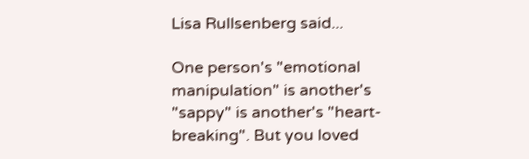Lisa Rullsenberg said...

One person's "emotional manipulation" is another's "sappy" is another's "heart-breaking". But you loved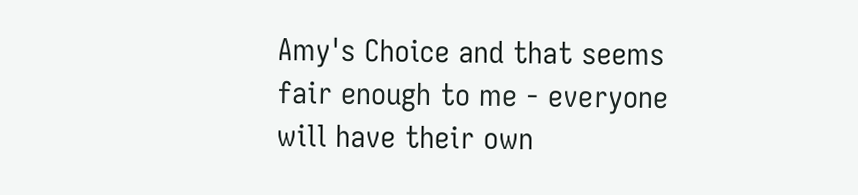Amy's Choice and that seems fair enough to me - everyone will have their own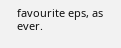favourite eps, as ever.